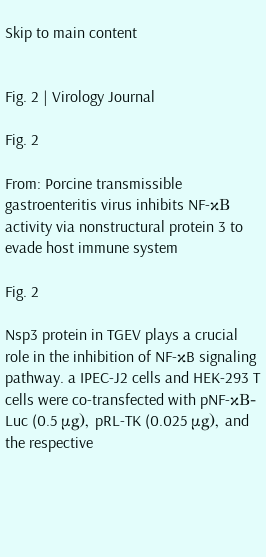Skip to main content


Fig. 2 | Virology Journal

Fig. 2

From: Porcine transmissible gastroenteritis virus inhibits NF-κB activity via nonstructural protein 3 to evade host immune system

Fig. 2

Nsp3 protein in TGEV plays a crucial role in the inhibition of NF-κB signaling pathway. a IPEC-J2 cells and HEK-293 T cells were co-transfected with pNF-κB-Luc (0.5 μg), pRL-TK (0.025 μg), and the respective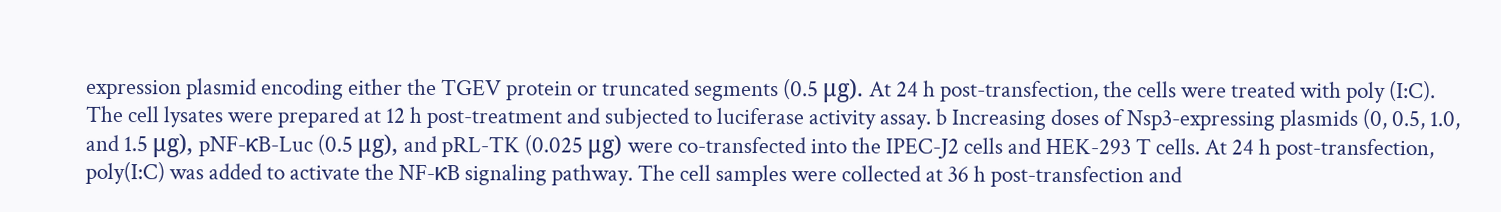expression plasmid encoding either the TGEV protein or truncated segments (0.5 μg). At 24 h post-transfection, the cells were treated with poly (I:C). The cell lysates were prepared at 12 h post-treatment and subjected to luciferase activity assay. b Increasing doses of Nsp3-expressing plasmids (0, 0.5, 1.0, and 1.5 μg), pNF-κB-Luc (0.5 μg), and pRL-TK (0.025 μg) were co-transfected into the IPEC-J2 cells and HEK-293 T cells. At 24 h post-transfection, poly(I:C) was added to activate the NF-κB signaling pathway. The cell samples were collected at 36 h post-transfection and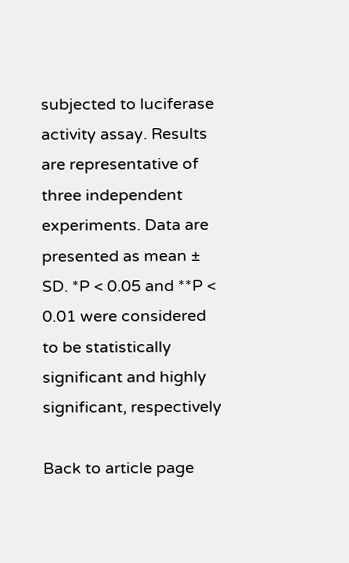subjected to luciferase activity assay. Results are representative of three independent experiments. Data are presented as mean ± SD. *P < 0.05 and **P < 0.01 were considered to be statistically significant and highly significant, respectively

Back to article page